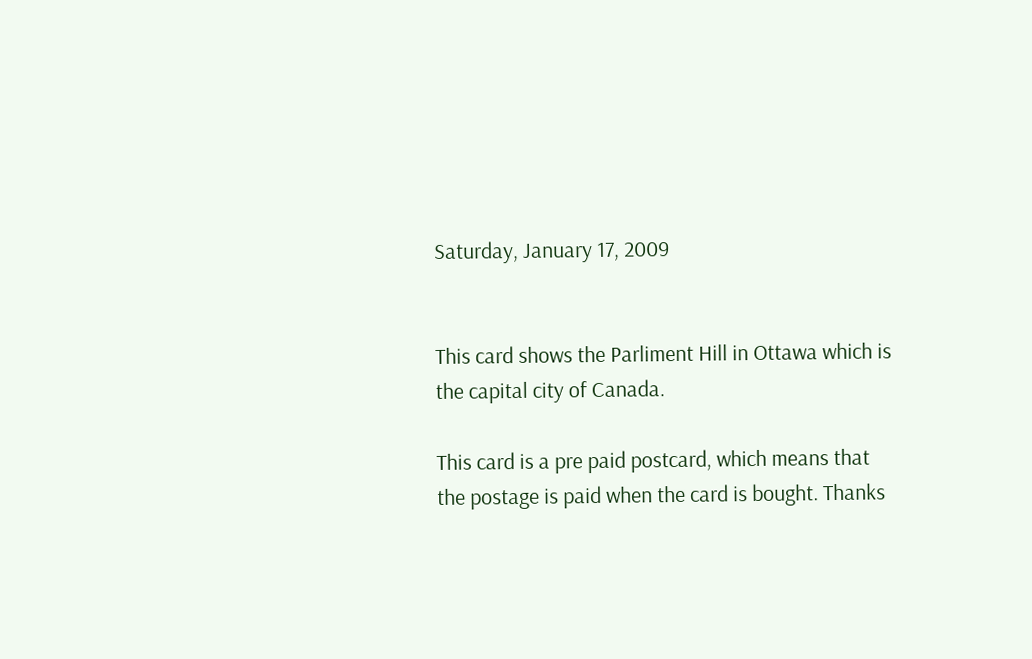Saturday, January 17, 2009


This card shows the Parliment Hill in Ottawa which is the capital city of Canada.

This card is a pre paid postcard, which means that the postage is paid when the card is bought. Thanks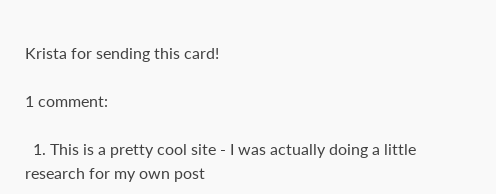Krista for sending this card!

1 comment:

  1. This is a pretty cool site - I was actually doing a little research for my own post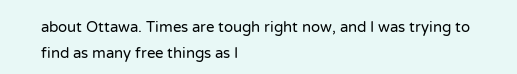about Ottawa. Times are tough right now, and I was trying to find as many free things as I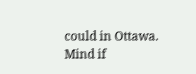could in Ottawa. Mind if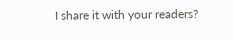I share it with your readers?